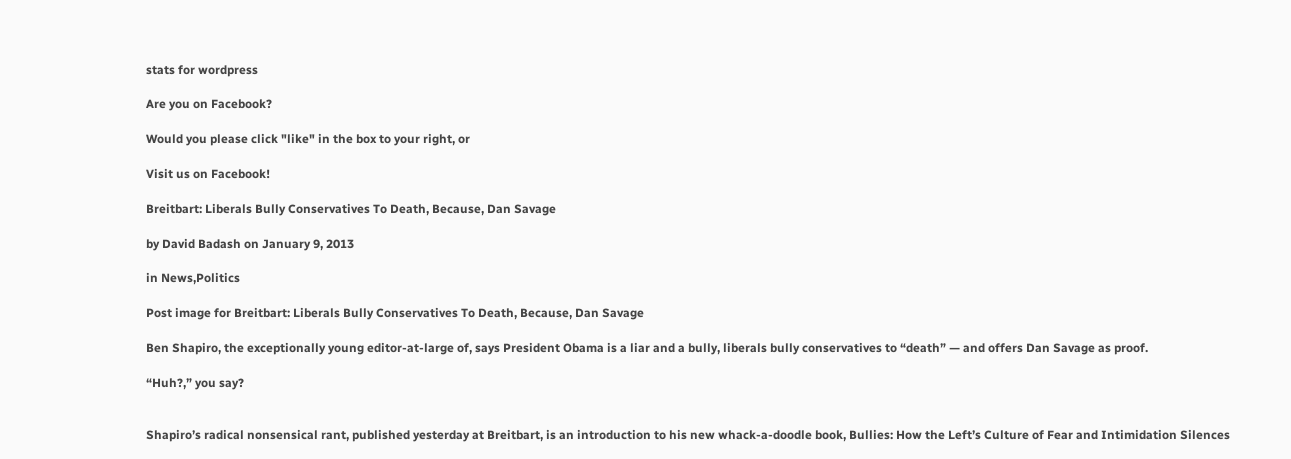stats for wordpress

Are you on Facebook?

Would you please click "like" in the box to your right, or

Visit us on Facebook!

Breitbart: Liberals Bully Conservatives To Death, Because, Dan Savage

by David Badash on January 9, 2013

in News,Politics

Post image for Breitbart: Liberals Bully Conservatives To Death, Because, Dan Savage

Ben Shapiro, the exceptionally young editor-at-large of, says President Obama is a liar and a bully, liberals bully conservatives to “death” — and offers Dan Savage as proof.

“Huh?,” you say?


Shapiro’s radical nonsensical rant, published yesterday at Breitbart, is an introduction to his new whack-a-doodle book, Bullies: How the Left’s Culture of Fear and Intimidation Silences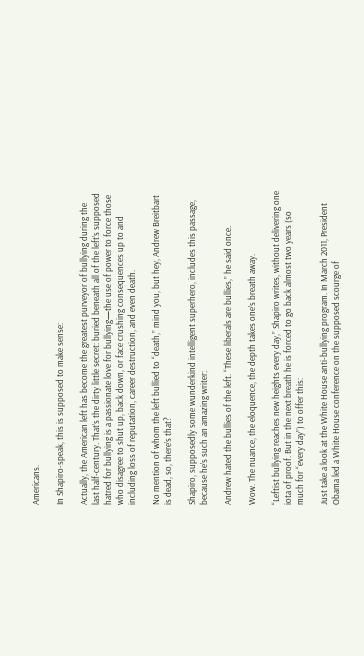Americans.

In Shapiro-speak, this is supposed to make sense:

Actually, the American left has become the greatest purveyor of bullying during the last half-century. That’s the dirty little secret: buried beneath all of the left’s supposed hatred for bullying is a passionate love for bullying—the use of power to force those who disagree to shut up, back down, or face crushing consequences up to and including loss of reputation, career destruction, and even death.

No mention of whom the left bullied to “death,” mind you, but hey, Andrew Breitbart is dead, so, there’s that?

Shapiro, supposedly some wunderkind intelligent superhero, includes this passage, because he’s such an amazing writer:

Andrew hated the bullies of the left. “These liberals are bullies,” he said once.

Wow. The nuance, the eloquence, the depth takes one’s breath away.

“Leftist bullying reaches new heights every day,” Shapiro writes, without delivering one iota of proof. But in the next breath he is forced to go back almost two years (so much for “every day”) to offer this:

Just take a look at the White House anti-bullying program. In March 2011, President Obama led a White House conference on the supposed scourge of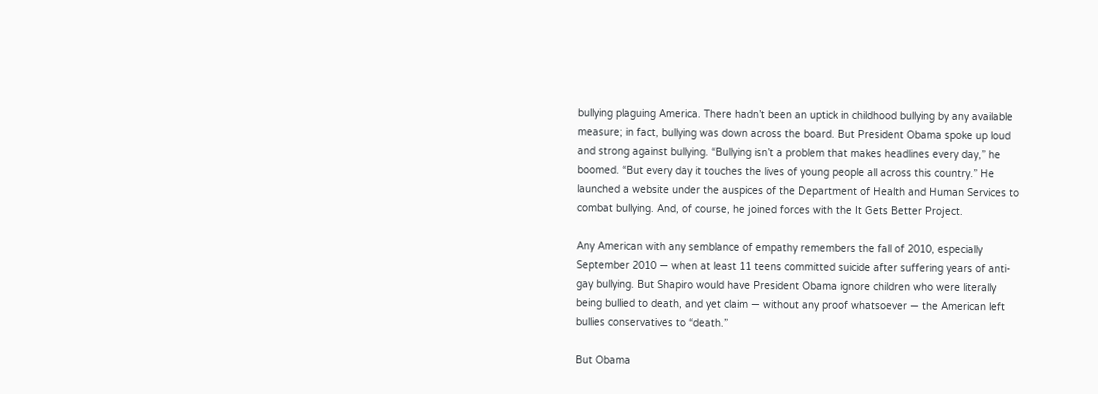bullying plaguing America. There hadn’t been an uptick in childhood bullying by any available measure; in fact, bullying was down across the board. But President Obama spoke up loud and strong against bullying. “Bullying isn’t a problem that makes headlines every day,” he boomed. “But every day it touches the lives of young people all across this country.” He launched a website under the auspices of the Department of Health and Human Services to combat bullying. And, of course, he joined forces with the It Gets Better Project.

Any American with any semblance of empathy remembers the fall of 2010, especially September 2010 — when at least 11 teens committed suicide after suffering years of anti-gay bullying. But Shapiro would have President Obama ignore children who were literally being bullied to death, and yet claim — without any proof whatsoever — the American left bullies conservatives to “death.”

But Obama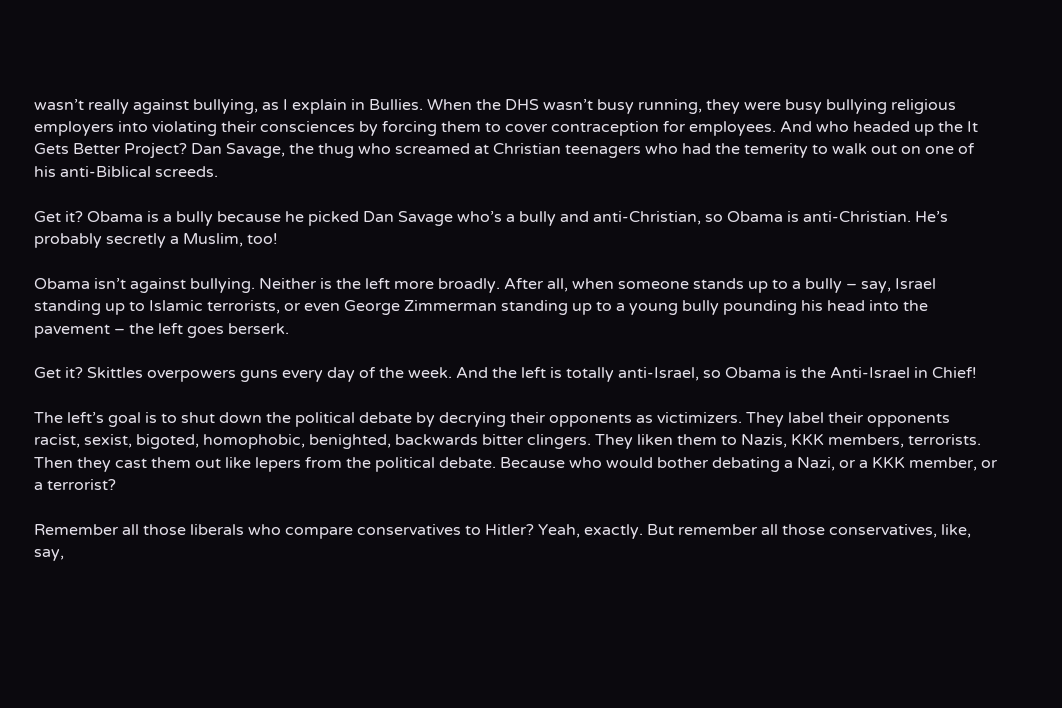wasn’t really against bullying, as I explain in Bullies. When the DHS wasn’t busy running, they were busy bullying religious employers into violating their consciences by forcing them to cover contraception for employees. And who headed up the It Gets Better Project? Dan Savage, the thug who screamed at Christian teenagers who had the temerity to walk out on one of his anti-Biblical screeds.

Get it? Obama is a bully because he picked Dan Savage who’s a bully and anti-Christian, so Obama is anti-Christian. He’s probably secretly a Muslim, too!

Obama isn’t against bullying. Neither is the left more broadly. After all, when someone stands up to a bully – say, Israel standing up to Islamic terrorists, or even George Zimmerman standing up to a young bully pounding his head into the pavement – the left goes berserk.

Get it? Skittles overpowers guns every day of the week. And the left is totally anti-Israel, so Obama is the Anti-Israel in Chief!

The left’s goal is to shut down the political debate by decrying their opponents as victimizers. They label their opponents racist, sexist, bigoted, homophobic, benighted, backwards bitter clingers. They liken them to Nazis, KKK members, terrorists. Then they cast them out like lepers from the political debate. Because who would bother debating a Nazi, or a KKK member, or a terrorist?

Remember all those liberals who compare conservatives to Hitler? Yeah, exactly. But remember all those conservatives, like, say,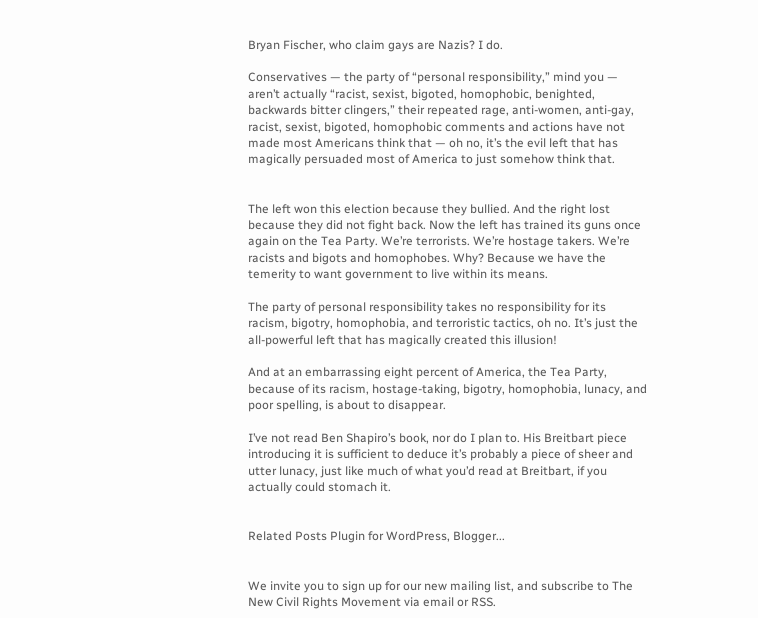Bryan Fischer, who claim gays are Nazis? I do.

Conservatives — the party of “personal responsibility,” mind you — aren’t actually “racist, sexist, bigoted, homophobic, benighted, backwards bitter clingers,” their repeated rage, anti-women, anti-gay, racist, sexist, bigoted, homophobic comments and actions have not made most Americans think that — oh no, it’s the evil left that has magically persuaded most of America to just somehow think that.


The left won this election because they bullied. And the right lost because they did not fight back. Now the left has trained its guns once again on the Tea Party. We’re terrorists. We’re hostage takers. We’re racists and bigots and homophobes. Why? Because we have the temerity to want government to live within its means.

The party of personal responsibility takes no responsibility for its racism, bigotry, homophobia, and terroristic tactics, oh no. It’s just the all-powerful left that has magically created this illusion!

And at an embarrassing eight percent of America, the Tea Party, because of its racism, hostage-taking, bigotry, homophobia, lunacy, and poor spelling, is about to disappear.

I’ve not read Ben Shapiro’s book, nor do I plan to. His Breitbart piece introducing it is sufficient to deduce it’s probably a piece of sheer and utter lunacy, just like much of what you’d read at Breitbart, if you actually could stomach it.


Related Posts Plugin for WordPress, Blogger...


We invite you to sign up for our new mailing list, and subscribe to The New Civil Rights Movement via email or RSS.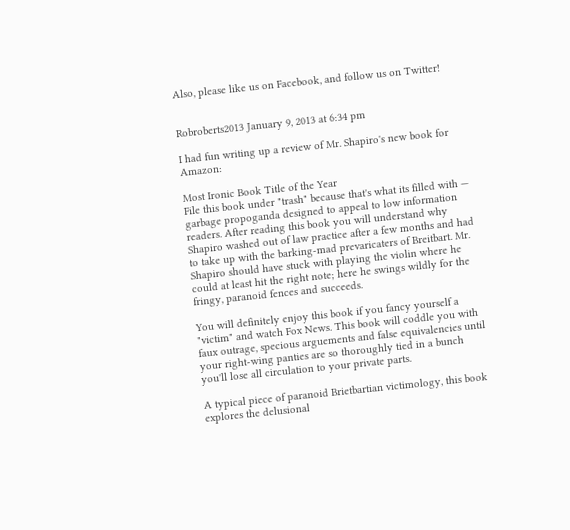Also, please like us on Facebook, and follow us on Twitter!


Robroberts2013 January 9, 2013 at 6:34 pm

I had fun writing up a review of Mr. Shapiro's new book for Amazon:

Most Ironic Book Title of the Year
File this book under "trash" because that's what its filled with — garbage propoganda designed to appeal to low information readers. After reading this book you will understand why Shapiro washed out of law practice after a few months and had to take up with the barking-mad prevaricaters of Breitbart. Mr. Shapiro should have stuck with playing the violin where he could at least hit the right note; here he swings wildly for the fringy, paranoid fences and succeeds.

You will definitely enjoy this book if you fancy yourself a "victim" and watch Fox News. This book will coddle you with faux outrage, specious arguements and false equivalencies until your right-wing panties are so thoroughly tied in a bunch you'll lose all circulation to your private parts.

A typical piece of paranoid Brietbartian victimology, this book explores the delusional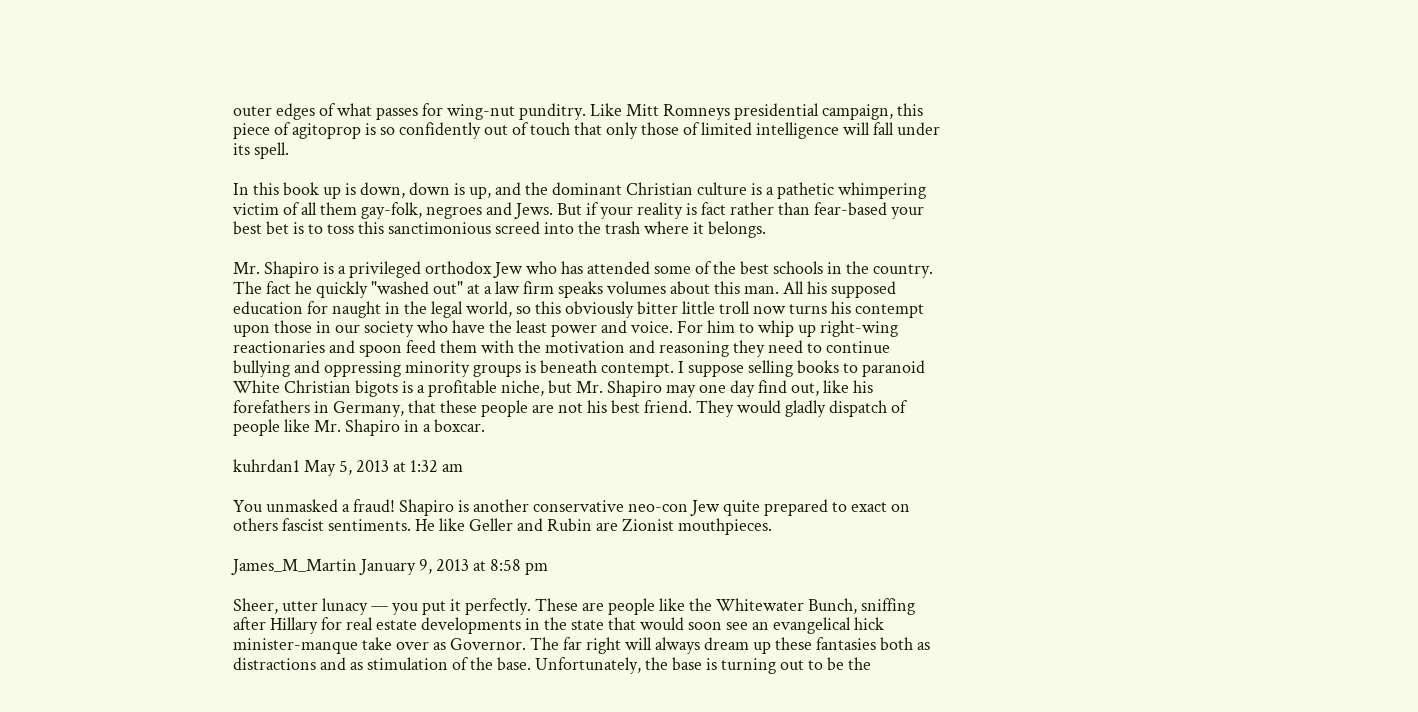outer edges of what passes for wing-nut punditry. Like Mitt Romneys presidential campaign, this piece of agitoprop is so confidently out of touch that only those of limited intelligence will fall under its spell.

In this book up is down, down is up, and the dominant Christian culture is a pathetic whimpering victim of all them gay-folk, negroes and Jews. But if your reality is fact rather than fear-based your best bet is to toss this sanctimonious screed into the trash where it belongs.

Mr. Shapiro is a privileged orthodox Jew who has attended some of the best schools in the country. The fact he quickly "washed out" at a law firm speaks volumes about this man. All his supposed education for naught in the legal world, so this obviously bitter little troll now turns his contempt upon those in our society who have the least power and voice. For him to whip up right-wing reactionaries and spoon feed them with the motivation and reasoning they need to continue bullying and oppressing minority groups is beneath contempt. I suppose selling books to paranoid White Christian bigots is a profitable niche, but Mr. Shapiro may one day find out, like his forefathers in Germany, that these people are not his best friend. They would gladly dispatch of people like Mr. Shapiro in a boxcar.

kuhrdan1 May 5, 2013 at 1:32 am

You unmasked a fraud! Shapiro is another conservative neo-con Jew quite prepared to exact on others fascist sentiments. He like Geller and Rubin are Zionist mouthpieces.

James_M_Martin January 9, 2013 at 8:58 pm

Sheer, utter lunacy — you put it perfectly. These are people like the Whitewater Bunch, sniffing after Hillary for real estate developments in the state that would soon see an evangelical hick minister-manque take over as Governor. The far right will always dream up these fantasies both as distractions and as stimulation of the base. Unfortunately, the base is turning out to be the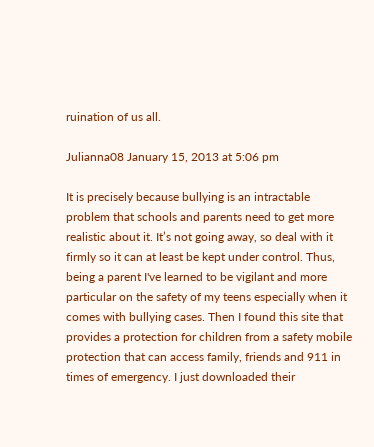ruination of us all.

Julianna08 January 15, 2013 at 5:06 pm

It is precisely because bullying is an intractable problem that schools and parents need to get more realistic about it. It’s not going away, so deal with it firmly so it can at least be kept under control. Thus, being a parent I've learned to be vigilant and more particular on the safety of my teens especially when it comes with bullying cases. Then I found this site that provides a protection for children from a safety mobile protection that can access family, friends and 911 in times of emergency. I just downloaded their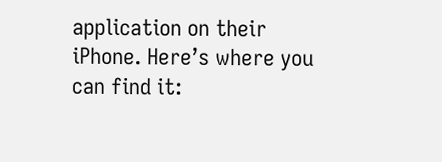application on their iPhone. Here’s where you can find it: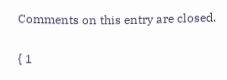Comments on this entry are closed.

{ 1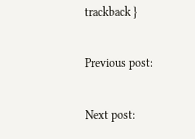trackback }

Previous post:

Next post: